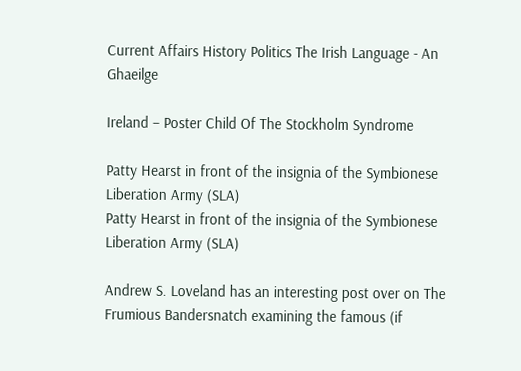Current Affairs History Politics The Irish Language - An Ghaeilge

Ireland – Poster Child Of The Stockholm Syndrome

Patty Hearst in front of the insignia of the Symbionese Liberation Army (SLA)
Patty Hearst in front of the insignia of the Symbionese Liberation Army (SLA)

Andrew S. Loveland has an interesting post over on The Frumious Bandersnatch examining the famous (if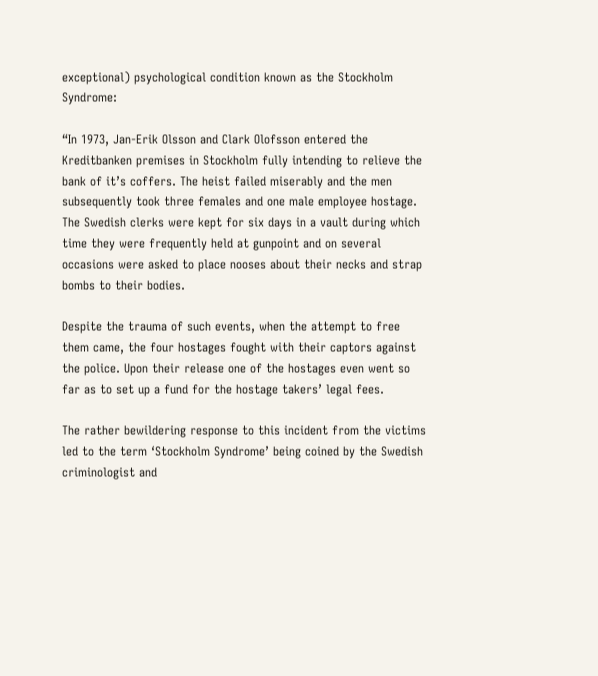exceptional) psychological condition known as the Stockholm Syndrome:

“In 1973, Jan-Erik Olsson and Clark Olofsson entered the Kreditbanken premises in Stockholm fully intending to relieve the bank of it’s coffers. The heist failed miserably and the men subsequently took three females and one male employee hostage. The Swedish clerks were kept for six days in a vault during which time they were frequently held at gunpoint and on several occasions were asked to place nooses about their necks and strap bombs to their bodies.

Despite the trauma of such events, when the attempt to free them came, the four hostages fought with their captors against the police. Upon their release one of the hostages even went so far as to set up a fund for the hostage takers’ legal fees.

The rather bewildering response to this incident from the victims led to the term ‘Stockholm Syndrome’ being coined by the Swedish criminologist and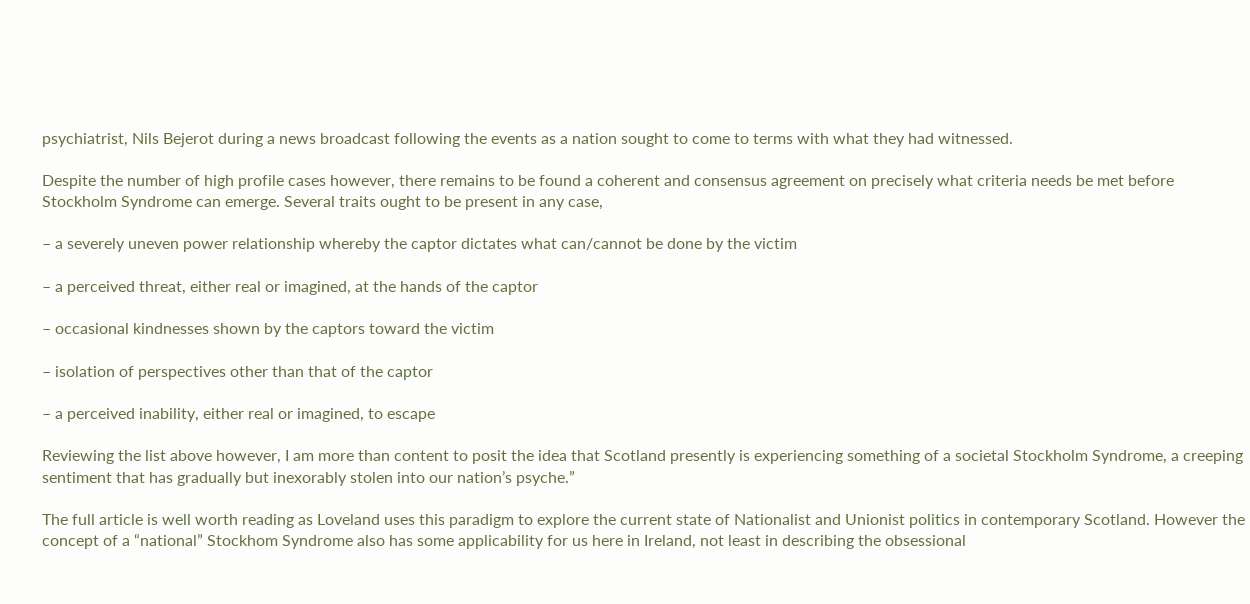psychiatrist, Nils Bejerot during a news broadcast following the events as a nation sought to come to terms with what they had witnessed.

Despite the number of high profile cases however, there remains to be found a coherent and consensus agreement on precisely what criteria needs be met before Stockholm Syndrome can emerge. Several traits ought to be present in any case,

– a severely uneven power relationship whereby the captor dictates what can/cannot be done by the victim

– a perceived threat, either real or imagined, at the hands of the captor

– occasional kindnesses shown by the captors toward the victim

– isolation of perspectives other than that of the captor

– a perceived inability, either real or imagined, to escape

Reviewing the list above however, I am more than content to posit the idea that Scotland presently is experiencing something of a societal Stockholm Syndrome, a creeping sentiment that has gradually but inexorably stolen into our nation’s psyche.”

The full article is well worth reading as Loveland uses this paradigm to explore the current state of Nationalist and Unionist politics in contemporary Scotland. However the concept of a “national” Stockhom Syndrome also has some applicability for us here in Ireland, not least in describing the obsessional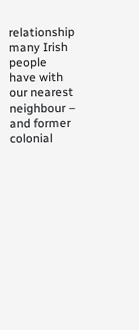relationship many Irish people have with our nearest neighbour – and former colonial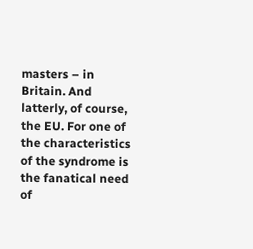masters – in Britain. And latterly, of course, the EU. For one of the characteristics of the syndrome is the fanatical need of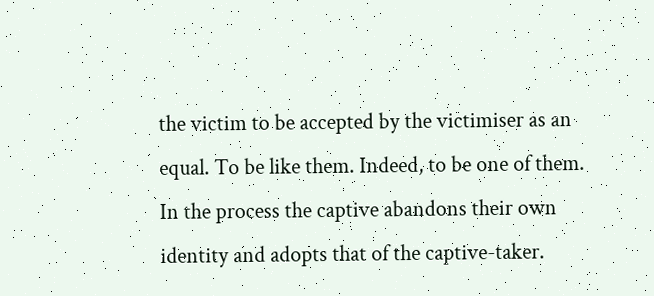the victim to be accepted by the victimiser as an equal. To be like them. Indeed, to be one of them. In the process the captive abandons their own identity and adopts that of the captive-taker.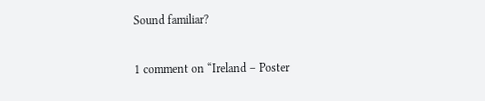Sound familiar?

1 comment on “Ireland – Poster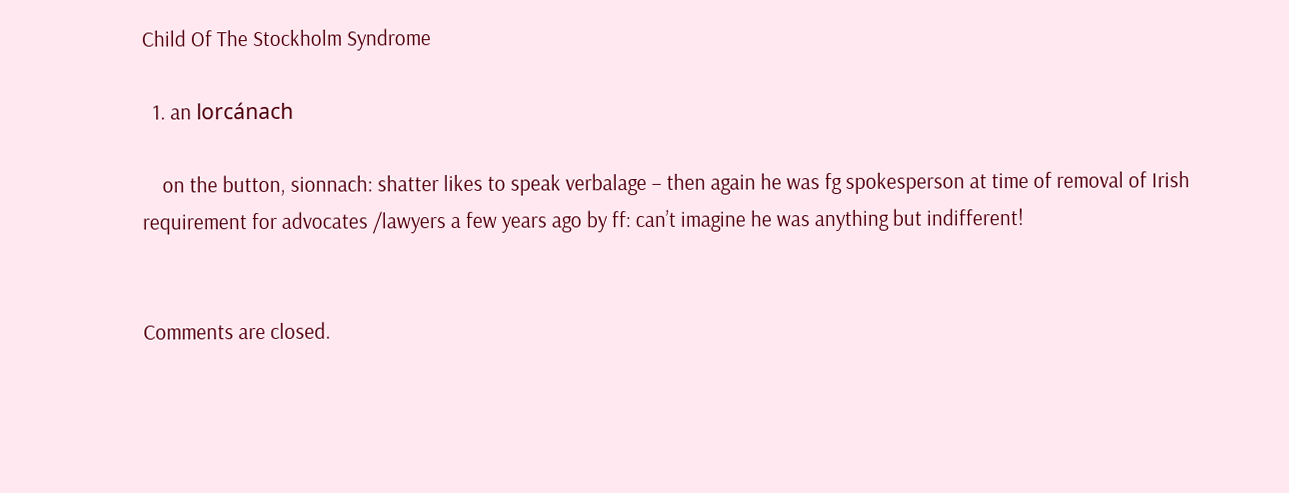Child Of The Stockholm Syndrome

  1. an lorcánach

    on the button, sionnach: shatter likes to speak verbalage – then again he was fg spokesperson at time of removal of Irish requirement for advocates /lawyers a few years ago by ff: can’t imagine he was anything but indifferent!


Comments are closed.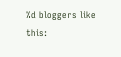%d bloggers like this: